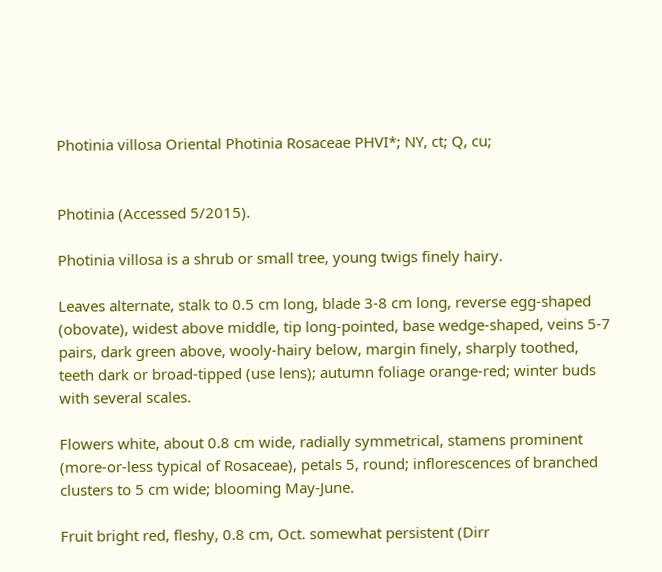Photinia villosa Oriental Photinia Rosaceae PHVI*; NY, ct; Q, cu;


Photinia (Accessed 5/2015).

Photinia villosa is a shrub or small tree, young twigs finely hairy.

Leaves alternate, stalk to 0.5 cm long, blade 3-8 cm long, reverse egg-shaped (obovate), widest above middle, tip long-pointed, base wedge-shaped, veins 5-7 pairs, dark green above, wooly-hairy below, margin finely, sharply toothed, teeth dark or broad-tipped (use lens); autumn foliage orange-red; winter buds with several scales.

Flowers white, about 0.8 cm wide, radially symmetrical, stamens prominent (more-or-less typical of Rosaceae), petals 5, round; inflorescences of branched clusters to 5 cm wide; blooming May-June.

Fruit bright red, fleshy, 0.8 cm, Oct. somewhat persistent (Dirr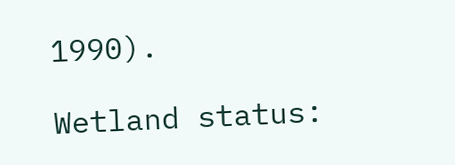1990).

Wetland status: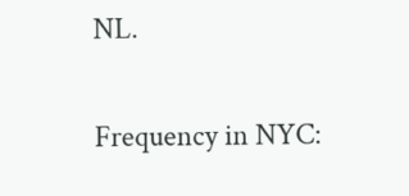NL.

Frequency in NYC: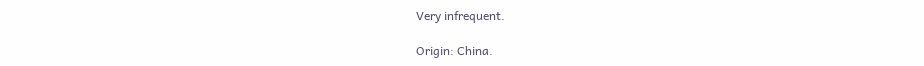Very infrequent.

Origin: China.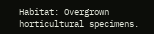Habitat: Overgrown horticultural specimens.